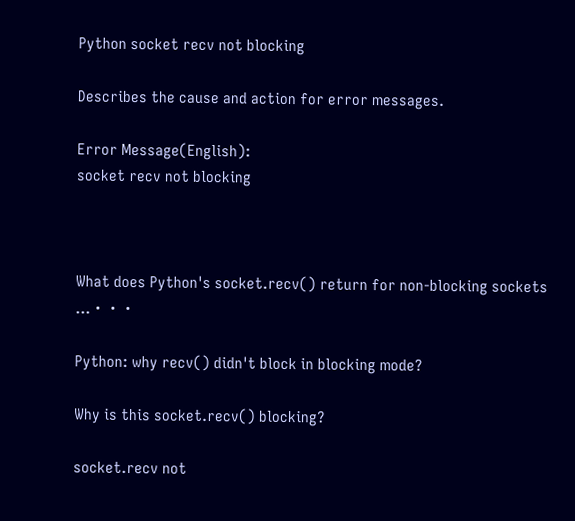Python socket recv not blocking

Describes the cause and action for error messages.

Error Message(English):
socket recv not blocking



What does Python's socket.recv() return for non-blocking sockets ...・・・

Python: why recv() didn't block in blocking mode?

Why is this socket.recv() blocking?

socket.recv not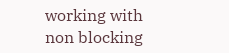working with non blocking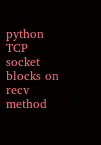python TCP socket blocks on recv method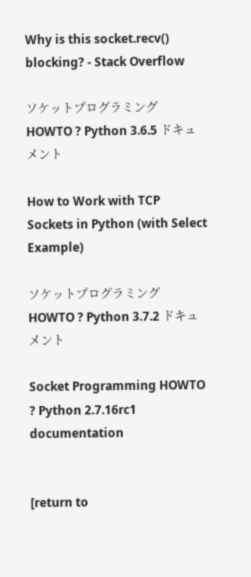Why is this socket.recv() blocking? - Stack Overflow

ソケットプログラミング HOWTO ? Python 3.6.5 ドキュメント

How to Work with TCP Sockets in Python (with Select Example)

ソケットプログラミング HOWTO ? Python 3.7.2 ドキュメント

Socket Programming HOWTO ? Python 2.7.16rc1 documentation


[return to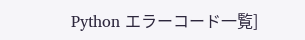Python エラーコード一覧]